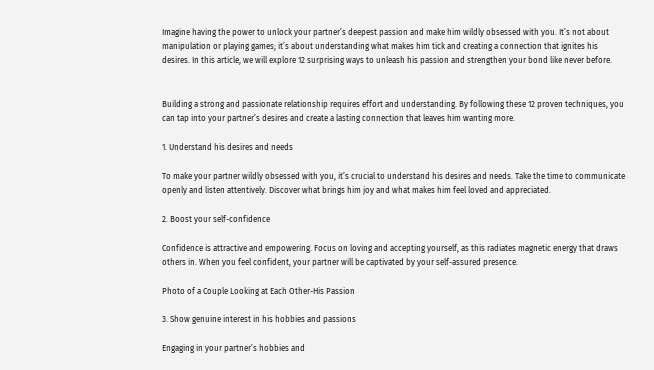Imagine having the power to unlock your partner’s deepest passion and make him wildly obsessed with you. It’s not about manipulation or playing games; it’s about understanding what makes him tick and creating a connection that ignites his desires. In this article, we will explore 12 surprising ways to unleash his passion and strengthen your bond like never before.


Building a strong and passionate relationship requires effort and understanding. By following these 12 proven techniques, you can tap into your partner’s desires and create a lasting connection that leaves him wanting more.

1. Understand his desires and needs

To make your partner wildly obsessed with you, it’s crucial to understand his desires and needs. Take the time to communicate openly and listen attentively. Discover what brings him joy and what makes him feel loved and appreciated.

2. Boost your self-confidence

Confidence is attractive and empowering. Focus on loving and accepting yourself, as this radiates magnetic energy that draws others in. When you feel confident, your partner will be captivated by your self-assured presence.

Photo of a Couple Looking at Each Other-His Passion

3. Show genuine interest in his hobbies and passions

Engaging in your partner’s hobbies and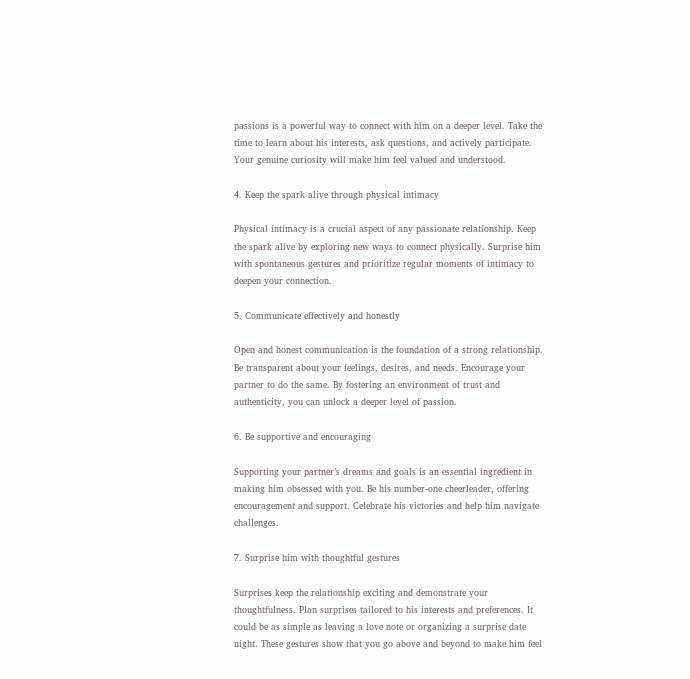passions is a powerful way to connect with him on a deeper level. Take the time to learn about his interests, ask questions, and actively participate. Your genuine curiosity will make him feel valued and understood.

4. Keep the spark alive through physical intimacy

Physical intimacy is a crucial aspect of any passionate relationship. Keep the spark alive by exploring new ways to connect physically. Surprise him with spontaneous gestures and prioritize regular moments of intimacy to deepen your connection.

5. Communicate effectively and honestly

Open and honest communication is the foundation of a strong relationship. Be transparent about your feelings, desires, and needs. Encourage your partner to do the same. By fostering an environment of trust and authenticity, you can unlock a deeper level of passion.

6. Be supportive and encouraging

Supporting your partner’s dreams and goals is an essential ingredient in making him obsessed with you. Be his number-one cheerleader, offering encouragement and support. Celebrate his victories and help him navigate challenges.

7. Surprise him with thoughtful gestures

Surprises keep the relationship exciting and demonstrate your thoughtfulness. Plan surprises tailored to his interests and preferences. It could be as simple as leaving a love note or organizing a surprise date night. These gestures show that you go above and beyond to make him feel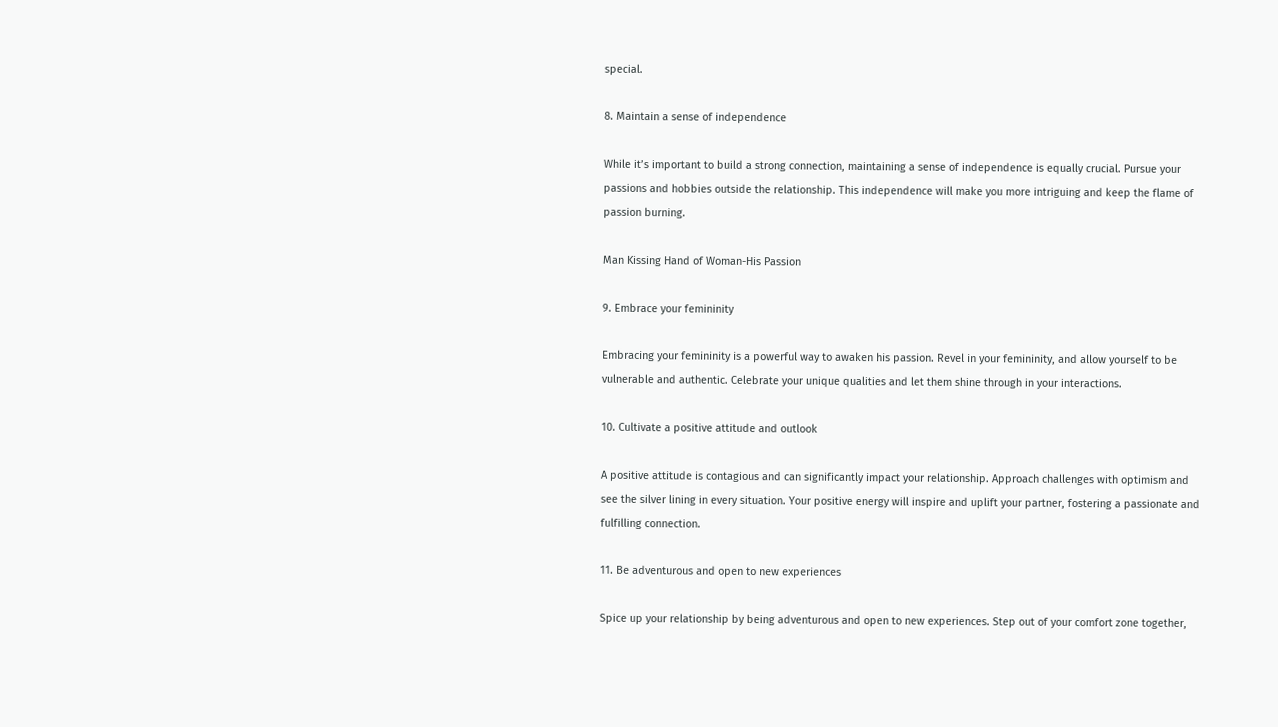special.

8. Maintain a sense of independence

While it’s important to build a strong connection, maintaining a sense of independence is equally crucial. Pursue your passions and hobbies outside the relationship. This independence will make you more intriguing and keep the flame of passion burning.

Man Kissing Hand of Woman-His Passion

9. Embrace your femininity

Embracing your femininity is a powerful way to awaken his passion. Revel in your femininity, and allow yourself to be vulnerable and authentic. Celebrate your unique qualities and let them shine through in your interactions.

10. Cultivate a positive attitude and outlook

A positive attitude is contagious and can significantly impact your relationship. Approach challenges with optimism and see the silver lining in every situation. Your positive energy will inspire and uplift your partner, fostering a passionate and fulfilling connection.

11. Be adventurous and open to new experiences

Spice up your relationship by being adventurous and open to new experiences. Step out of your comfort zone together,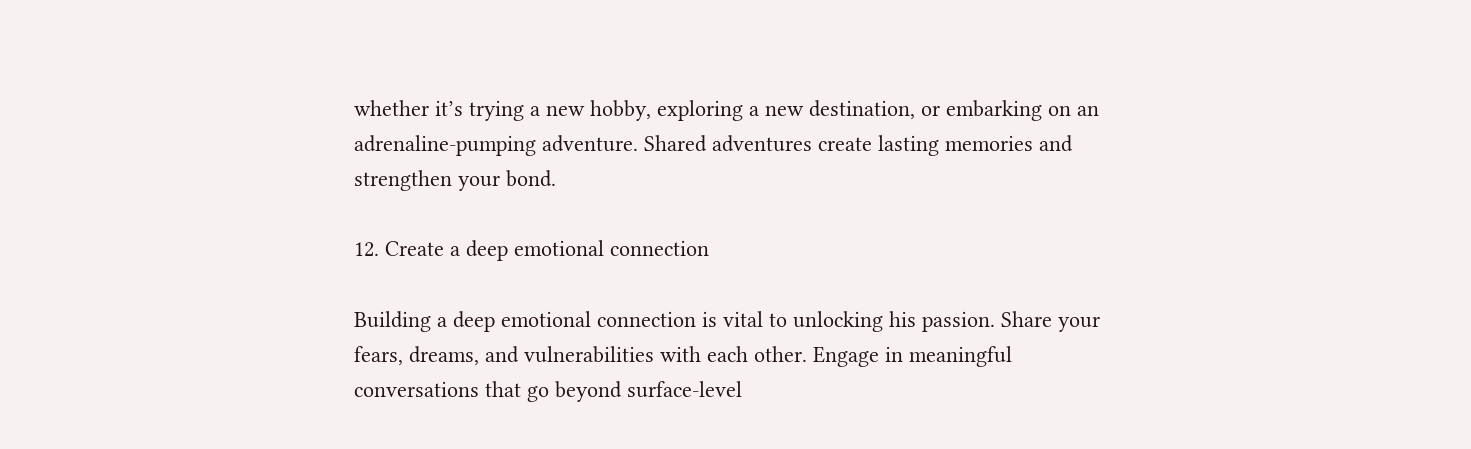whether it’s trying a new hobby, exploring a new destination, or embarking on an adrenaline-pumping adventure. Shared adventures create lasting memories and strengthen your bond.

12. Create a deep emotional connection

Building a deep emotional connection is vital to unlocking his passion. Share your fears, dreams, and vulnerabilities with each other. Engage in meaningful conversations that go beyond surface-level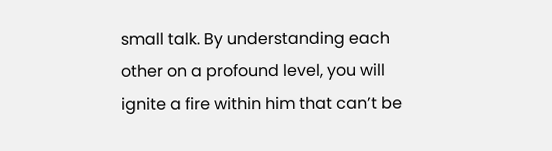small talk. By understanding each other on a profound level, you will ignite a fire within him that can’t be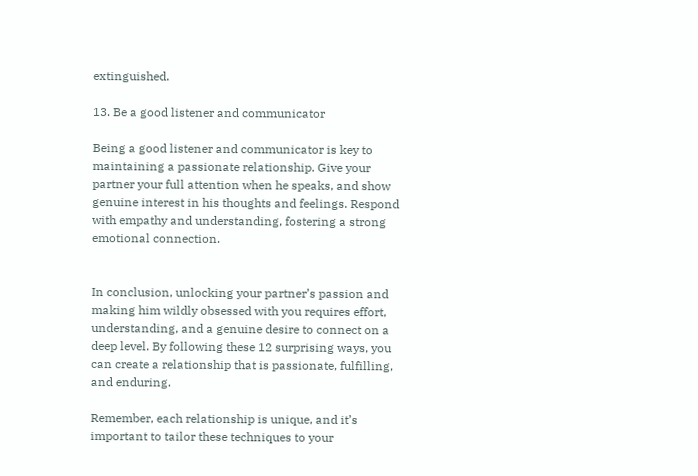extinguished.

13. Be a good listener and communicator

Being a good listener and communicator is key to maintaining a passionate relationship. Give your partner your full attention when he speaks, and show genuine interest in his thoughts and feelings. Respond with empathy and understanding, fostering a strong emotional connection.


In conclusion, unlocking your partner’s passion and making him wildly obsessed with you requires effort, understanding, and a genuine desire to connect on a deep level. By following these 12 surprising ways, you can create a relationship that is passionate, fulfilling, and enduring.

Remember, each relationship is unique, and it’s important to tailor these techniques to your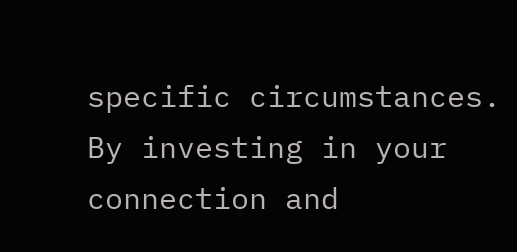specific circumstances. By investing in your connection and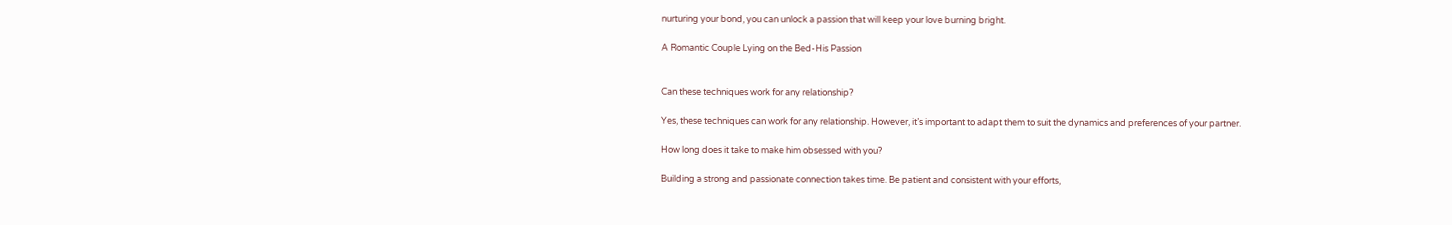nurturing your bond, you can unlock a passion that will keep your love burning bright.

A Romantic Couple Lying on the Bed-His Passion


Can these techniques work for any relationship?

Yes, these techniques can work for any relationship. However, it’s important to adapt them to suit the dynamics and preferences of your partner.

How long does it take to make him obsessed with you?

Building a strong and passionate connection takes time. Be patient and consistent with your efforts,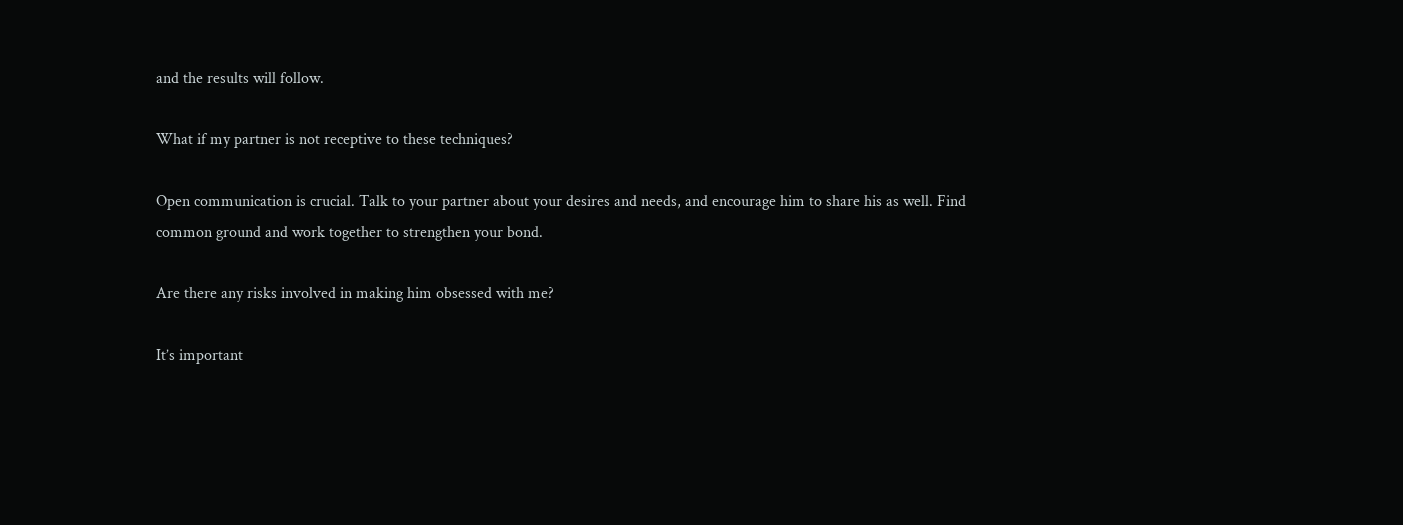and the results will follow.

What if my partner is not receptive to these techniques?

Open communication is crucial. Talk to your partner about your desires and needs, and encourage him to share his as well. Find common ground and work together to strengthen your bond.

Are there any risks involved in making him obsessed with me?

It’s important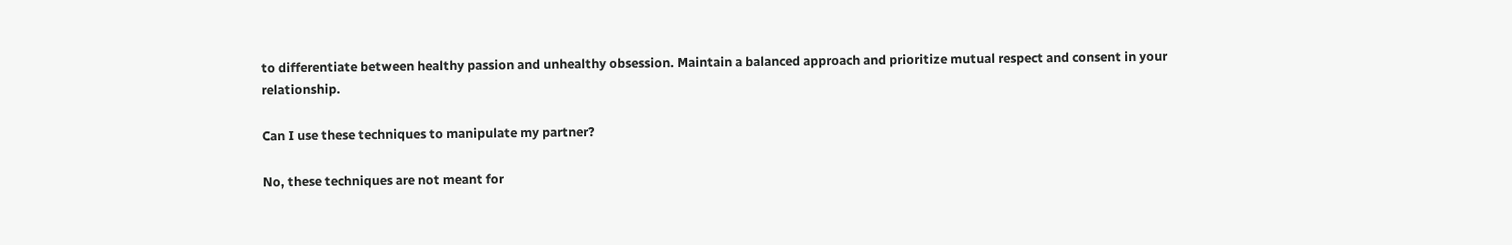to differentiate between healthy passion and unhealthy obsession. Maintain a balanced approach and prioritize mutual respect and consent in your relationship.

Can I use these techniques to manipulate my partner?

No, these techniques are not meant for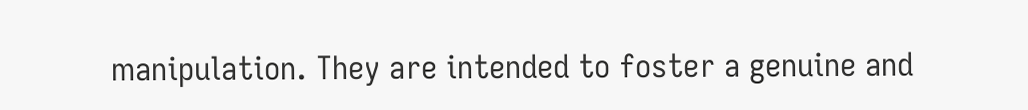manipulation. They are intended to foster a genuine and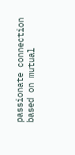passionate connection based on mutual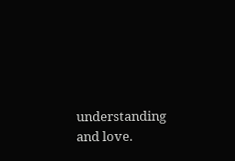understanding and love.